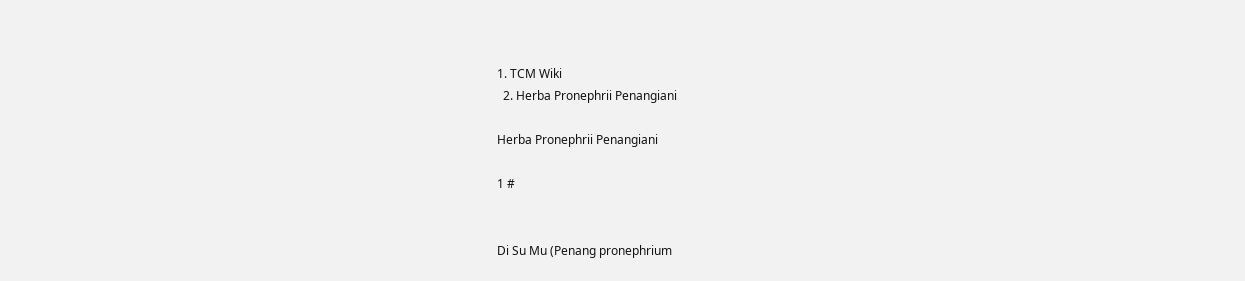1. TCM Wiki
  2. Herba Pronephrii Penangiani

Herba Pronephrii Penangiani

1 #


Di Su Mu (Penang pronephrium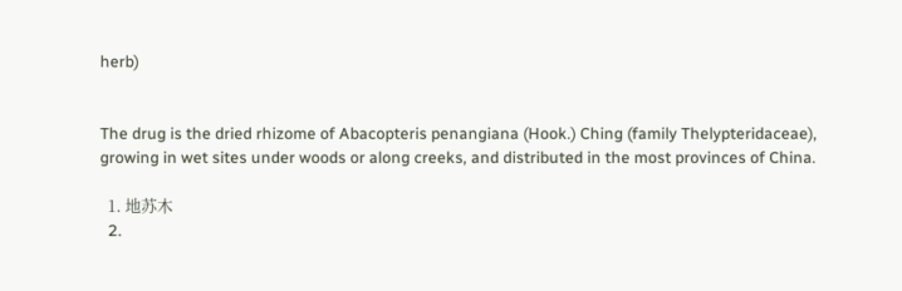herb)


The drug is the dried rhizome of Abacopteris penangiana (Hook.) Ching (family Thelypteridaceae), growing in wet sites under woods or along creeks, and distributed in the most provinces of China.

  1. 地苏木
  2.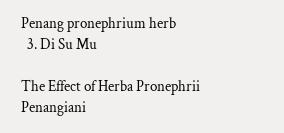Penang pronephrium herb
  3. Di Su Mu

The Effect of Herba Pronephrii Penangiani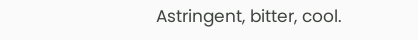Astringent, bitter, cool.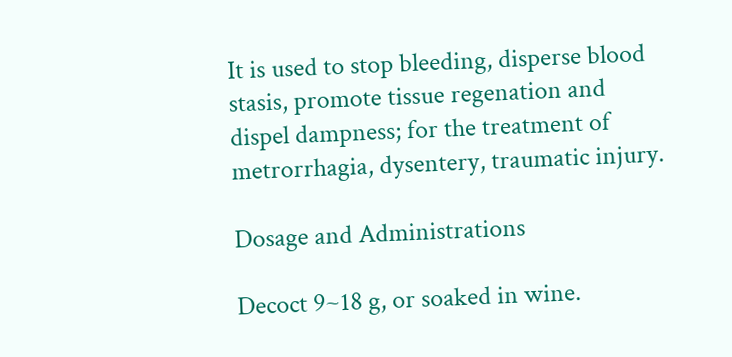It is used to stop bleeding, disperse blood stasis, promote tissue regenation and dispel dampness; for the treatment of metrorrhagia, dysentery, traumatic injury.

Dosage and Administrations

Decoct 9~18 g, or soaked in wine.